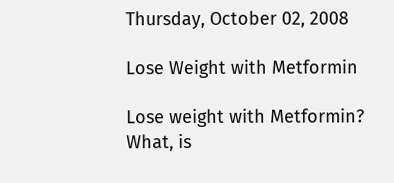Thursday, October 02, 2008

Lose Weight with Metformin

Lose weight with Metformin? What, is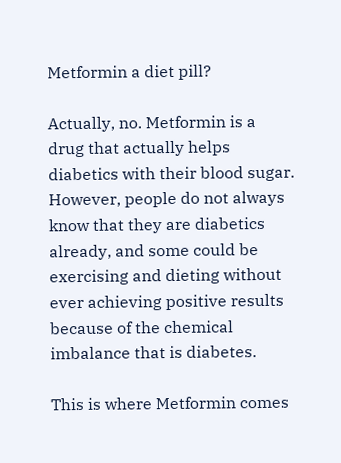Metformin a diet pill?

Actually, no. Metformin is a drug that actually helps diabetics with their blood sugar. However, people do not always know that they are diabetics already, and some could be exercising and dieting without ever achieving positive results because of the chemical imbalance that is diabetes.

This is where Metformin comes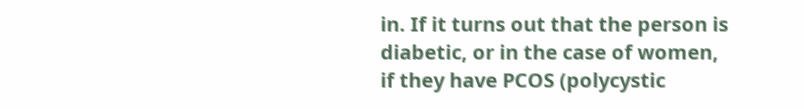in. If it turns out that the person is diabetic, or in the case of women, if they have PCOS (polycystic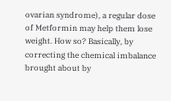ovarian syndrome), a regular dose of Metformin may help them lose weight. How so? Basically, by correcting the chemical imbalance brought about by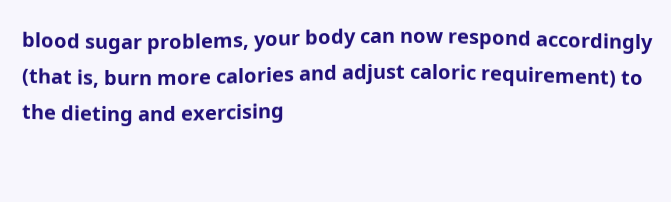blood sugar problems, your body can now respond accordingly (that is, burn more calories and adjust caloric requirement) to the dieting and exercising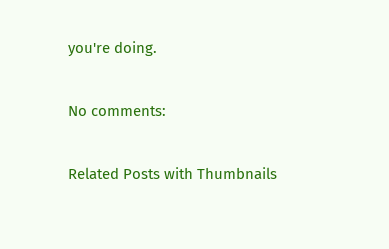you're doing.

No comments:

Related Posts with Thumbnails